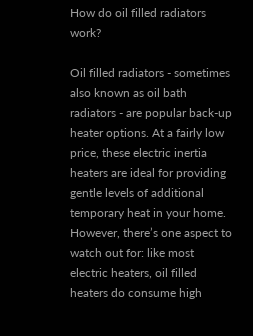How do oil filled radiators work?

Oil filled radiators - sometimes also known as oil bath radiators - are popular back-up heater options. At a fairly low price, these electric inertia heaters are ideal for providing gentle levels of additional temporary heat in your home. However, there’s one aspect to watch out for: like most electric heaters, oil filled heaters do consume high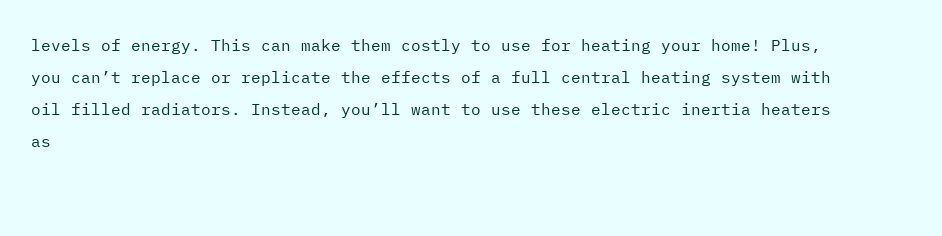levels of energy. This can make them costly to use for heating your home! Plus, you can’t replace or replicate the effects of a full central heating system with oil filled radiators. Instead, you’ll want to use these electric inertia heaters as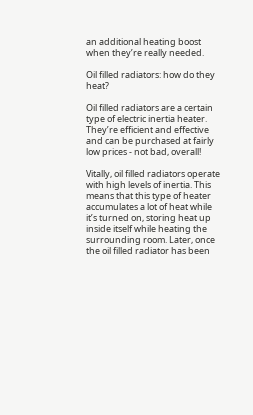an additional heating boost when they’re really needed.

Oil filled radiators: how do they heat?

Oil filled radiators are a certain type of electric inertia heater. They’re efficient and effective and can be purchased at fairly low prices - not bad, overall!

Vitally, oil filled radiators operate with high levels of inertia. This means that this type of heater accumulates a lot of heat while it’s turned on, storing heat up inside itself while heating the surrounding room. Later, once the oil filled radiator has been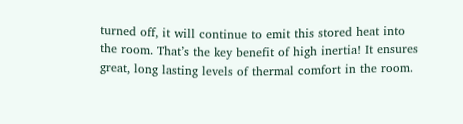turned off, it will continue to emit this stored heat into the room. That’s the key benefit of high inertia! It ensures great, long lasting levels of thermal comfort in the room.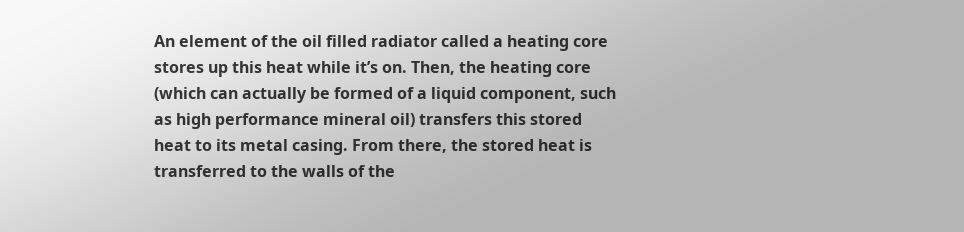An element of the oil filled radiator called a heating core stores up this heat while it’s on. Then, the heating core (which can actually be formed of a liquid component, such as high performance mineral oil) transfers this stored heat to its metal casing. From there, the stored heat is transferred to the walls of the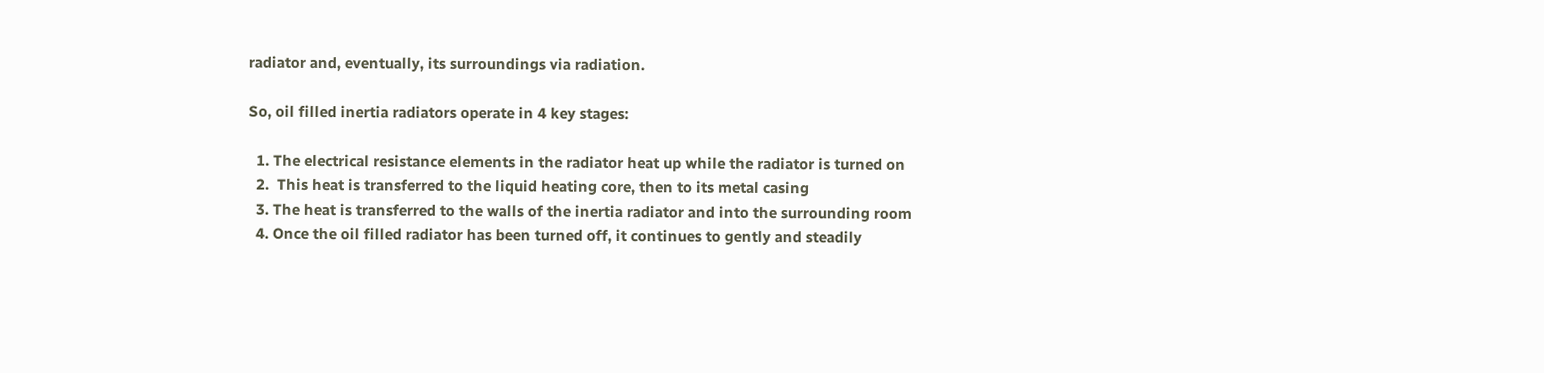radiator and, eventually, its surroundings via radiation.

So, oil filled inertia radiators operate in 4 key stages:

  1. The electrical resistance elements in the radiator heat up while the radiator is turned on
  2.  This heat is transferred to the liquid heating core, then to its metal casing
  3. The heat is transferred to the walls of the inertia radiator and into the surrounding room
  4. Once the oil filled radiator has been turned off, it continues to gently and steadily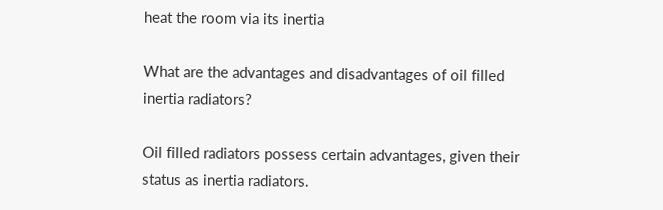heat the room via its inertia

What are the advantages and disadvantages of oil filled inertia radiators?

Oil filled radiators possess certain advantages, given their status as inertia radiators.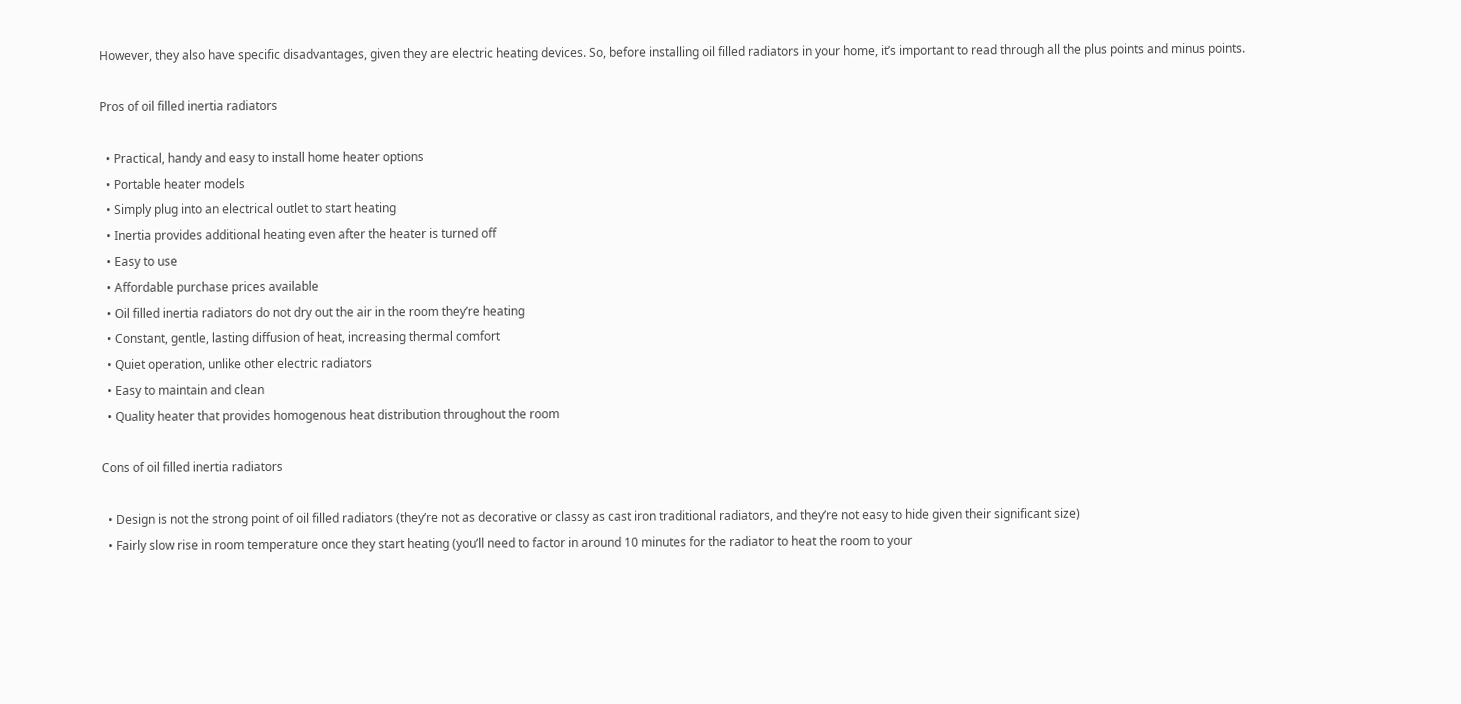However, they also have specific disadvantages, given they are electric heating devices. So, before installing oil filled radiators in your home, it’s important to read through all the plus points and minus points.

Pros of oil filled inertia radiators

  • Practical, handy and easy to install home heater options
  • Portable heater models
  • Simply plug into an electrical outlet to start heating
  • Inertia provides additional heating even after the heater is turned off
  • Easy to use
  • Affordable purchase prices available
  • Oil filled inertia radiators do not dry out the air in the room they’re heating
  • Constant, gentle, lasting diffusion of heat, increasing thermal comfort
  • Quiet operation, unlike other electric radiators
  • Easy to maintain and clean
  • Quality heater that provides homogenous heat distribution throughout the room

Cons of oil filled inertia radiators

  • Design is not the strong point of oil filled radiators (they’re not as decorative or classy as cast iron traditional radiators, and they’re not easy to hide given their significant size)
  • Fairly slow rise in room temperature once they start heating (you’ll need to factor in around 10 minutes for the radiator to heat the room to your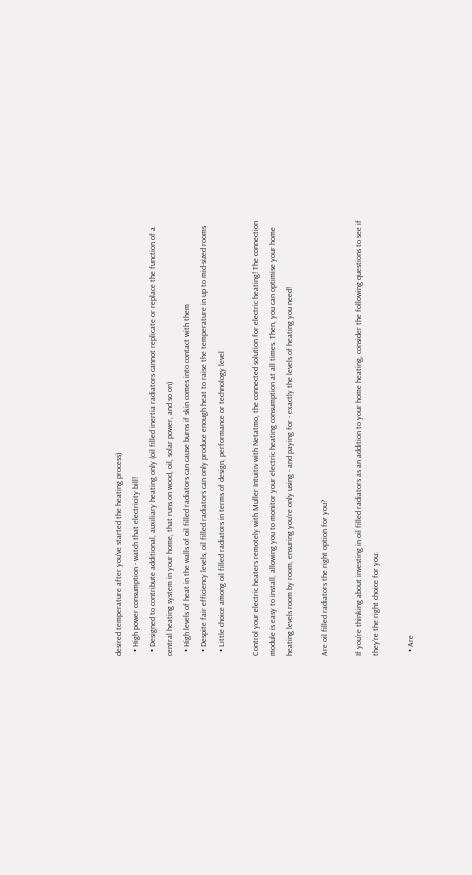desired temperature after you’ve started the heating process)
  • High power consumption - watch that electricity bill!
  • Designed to contribute additional, auxiliary heating only (oil filled inertia radiators cannot replicate or replace the function of a central heating system in your home, that runs on wood, oil, solar power, and so on)
  • High levels of heat in the walls of oil filled radiators can cause burns if skin comes into contact with them
  • Despite fair efficiency levels, oil filled radiators can only produce enough heat to raise the temperature in up to mid-sized rooms
  • Little choice among oil filled radiators in terms of design, performance or technology level

Control your electric heaters remotely with Muller Intuitiv with Netatmo, the connected solution for electric heating! The connection module is easy to install, allowing you to monitor your electric heating consumption at all times. Then, you can optimise your home heating levels room by room, ensuring you’re only using - and paying for - exactly the levels of heating you need!

Are oil filled radiators the right option for you?

If you’re thinking about investing in oil filled radiators as an addition to your home heating, consider the following questions to see if they’re the right choice for you:

  • Are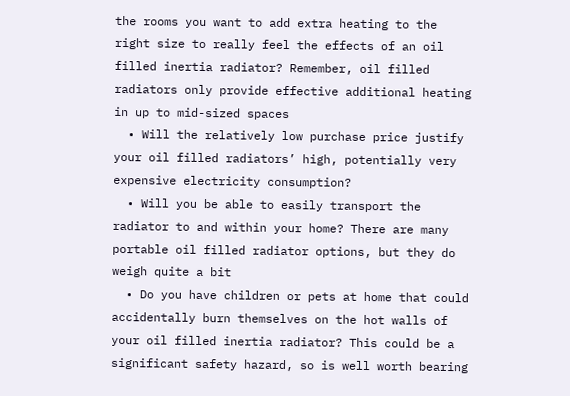the rooms you want to add extra heating to the right size to really feel the effects of an oil filled inertia radiator? Remember, oil filled radiators only provide effective additional heating in up to mid-sized spaces
  • Will the relatively low purchase price justify your oil filled radiators’ high, potentially very expensive electricity consumption?
  • Will you be able to easily transport the radiator to and within your home? There are many portable oil filled radiator options, but they do weigh quite a bit
  • Do you have children or pets at home that could accidentally burn themselves on the hot walls of your oil filled inertia radiator? This could be a significant safety hazard, so is well worth bearing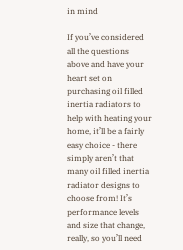in mind

If you’ve considered all the questions above and have your heart set on purchasing oil filled inertia radiators to help with heating your home, it’ll be a fairly easy choice - there simply aren’t that many oil filled inertia radiator designs to choose from! It’s performance levels and size that change, really, so you’ll need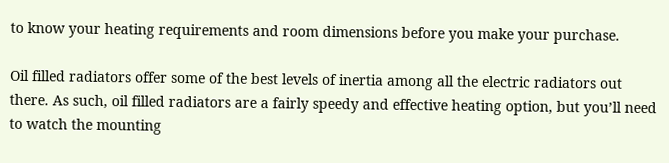to know your heating requirements and room dimensions before you make your purchase.

Oil filled radiators offer some of the best levels of inertia among all the electric radiators out there. As such, oil filled radiators are a fairly speedy and effective heating option, but you’ll need to watch the mounting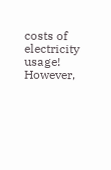costs of electricity usage! However,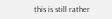this is still rather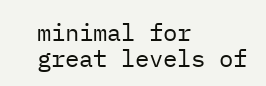minimal for great levels of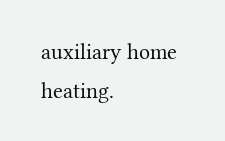auxiliary home heating.